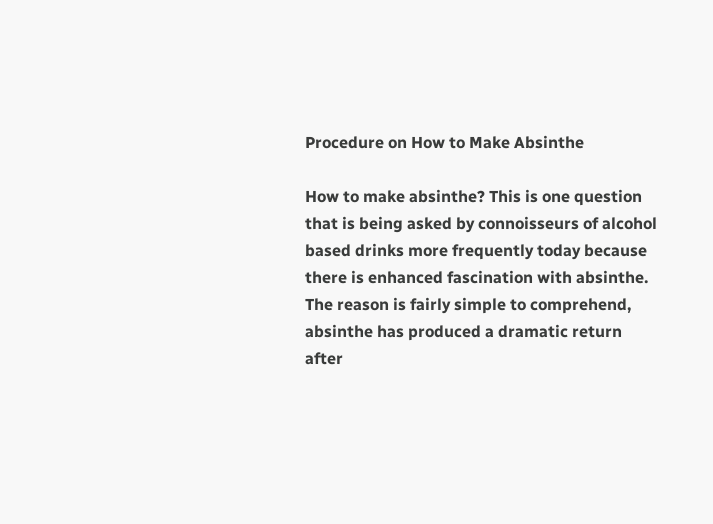Procedure on How to Make Absinthe

How to make absinthe? This is one question that is being asked by connoisseurs of alcohol based drinks more frequently today because there is enhanced fascination with absinthe. The reason is fairly simple to comprehend, absinthe has produced a dramatic return after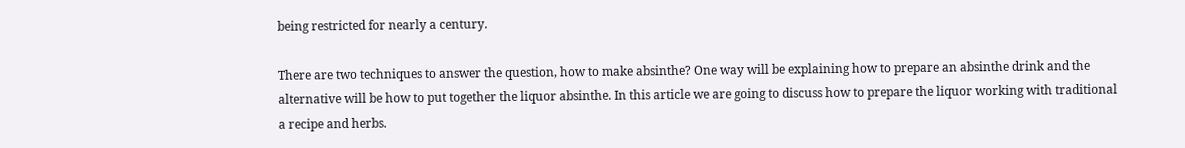being restricted for nearly a century.

There are two techniques to answer the question, how to make absinthe? One way will be explaining how to prepare an absinthe drink and the alternative will be how to put together the liquor absinthe. In this article we are going to discuss how to prepare the liquor working with traditional a recipe and herbs.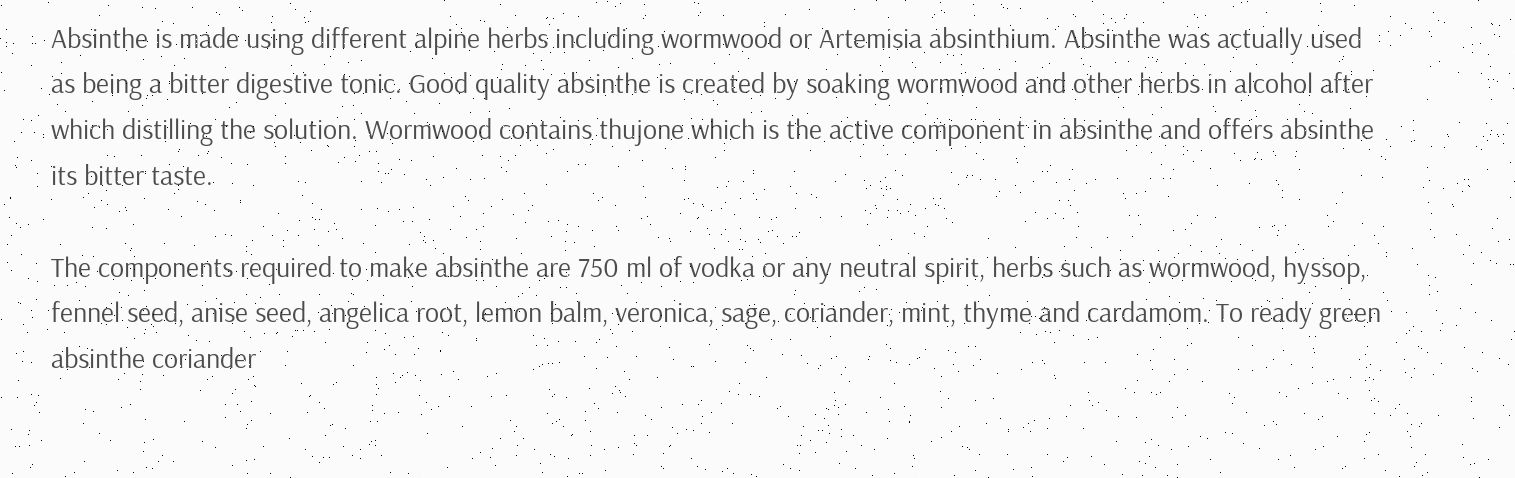Absinthe is made using different alpine herbs including wormwood or Artemisia absinthium. Absinthe was actually used as being a bitter digestive tonic. Good quality absinthe is created by soaking wormwood and other herbs in alcohol after which distilling the solution. Wormwood contains thujone which is the active component in absinthe and offers absinthe its bitter taste.

The components required to make absinthe are 750 ml of vodka or any neutral spirit, herbs such as wormwood, hyssop, fennel seed, anise seed, angelica root, lemon balm, veronica, sage, coriander, mint, thyme and cardamom. To ready green absinthe coriander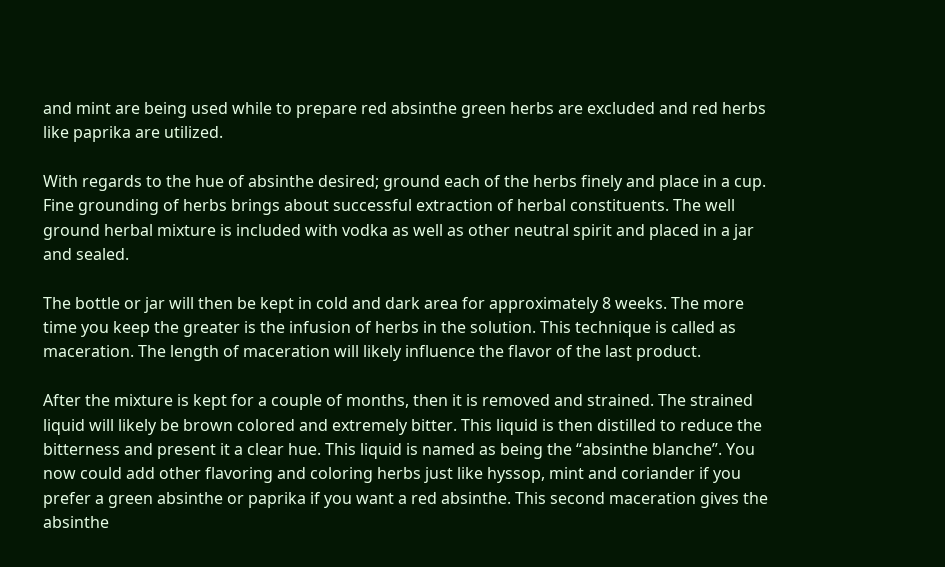and mint are being used while to prepare red absinthe green herbs are excluded and red herbs like paprika are utilized.

With regards to the hue of absinthe desired; ground each of the herbs finely and place in a cup. Fine grounding of herbs brings about successful extraction of herbal constituents. The well ground herbal mixture is included with vodka as well as other neutral spirit and placed in a jar and sealed.

The bottle or jar will then be kept in cold and dark area for approximately 8 weeks. The more time you keep the greater is the infusion of herbs in the solution. This technique is called as maceration. The length of maceration will likely influence the flavor of the last product.

After the mixture is kept for a couple of months, then it is removed and strained. The strained liquid will likely be brown colored and extremely bitter. This liquid is then distilled to reduce the bitterness and present it a clear hue. This liquid is named as being the “absinthe blanche”. You now could add other flavoring and coloring herbs just like hyssop, mint and coriander if you prefer a green absinthe or paprika if you want a red absinthe. This second maceration gives the absinthe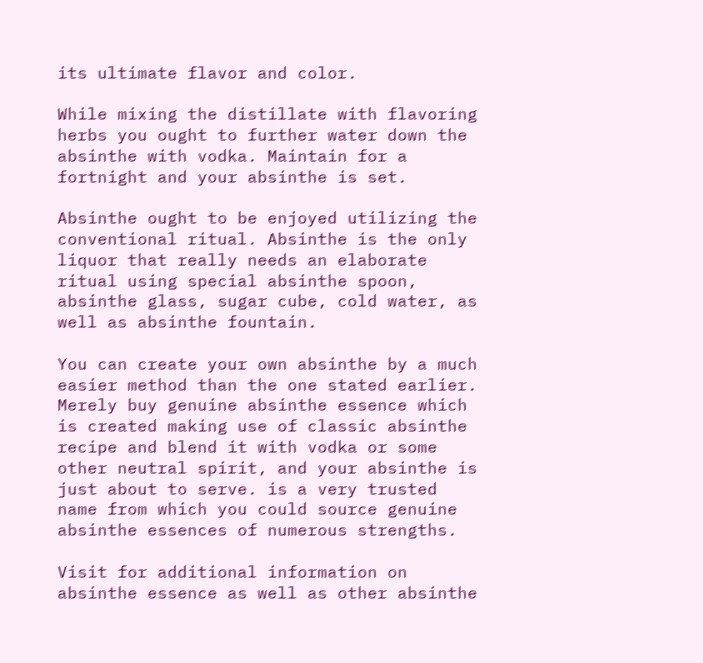its ultimate flavor and color.

While mixing the distillate with flavoring herbs you ought to further water down the absinthe with vodka. Maintain for a fortnight and your absinthe is set.

Absinthe ought to be enjoyed utilizing the conventional ritual. Absinthe is the only liquor that really needs an elaborate ritual using special absinthe spoon, absinthe glass, sugar cube, cold water, as well as absinthe fountain.

You can create your own absinthe by a much easier method than the one stated earlier. Merely buy genuine absinthe essence which is created making use of classic absinthe recipe and blend it with vodka or some other neutral spirit, and your absinthe is just about to serve. is a very trusted name from which you could source genuine absinthe essences of numerous strengths.

Visit for additional information on absinthe essence as well as other absinthe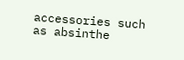accessories such as absinthe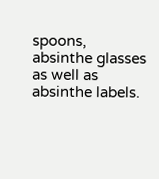spoons, absinthe glasses as well as absinthe labels.